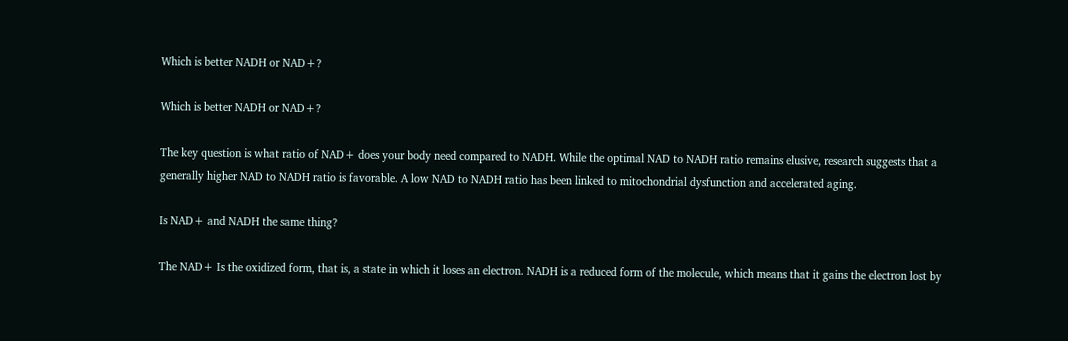Which is better NADH or NAD+?

Which is better NADH or NAD+?

The key question is what ratio of NAD+ does your body need compared to NADH. While the optimal NAD to NADH ratio remains elusive, research suggests that a generally higher NAD to NADH ratio is favorable. A low NAD to NADH ratio has been linked to mitochondrial dysfunction and accelerated aging.

Is NAD+ and NADH the same thing?

The NAD+ Is the oxidized form, that is, a state in which it loses an electron. NADH is a reduced form of the molecule, which means that it gains the electron lost by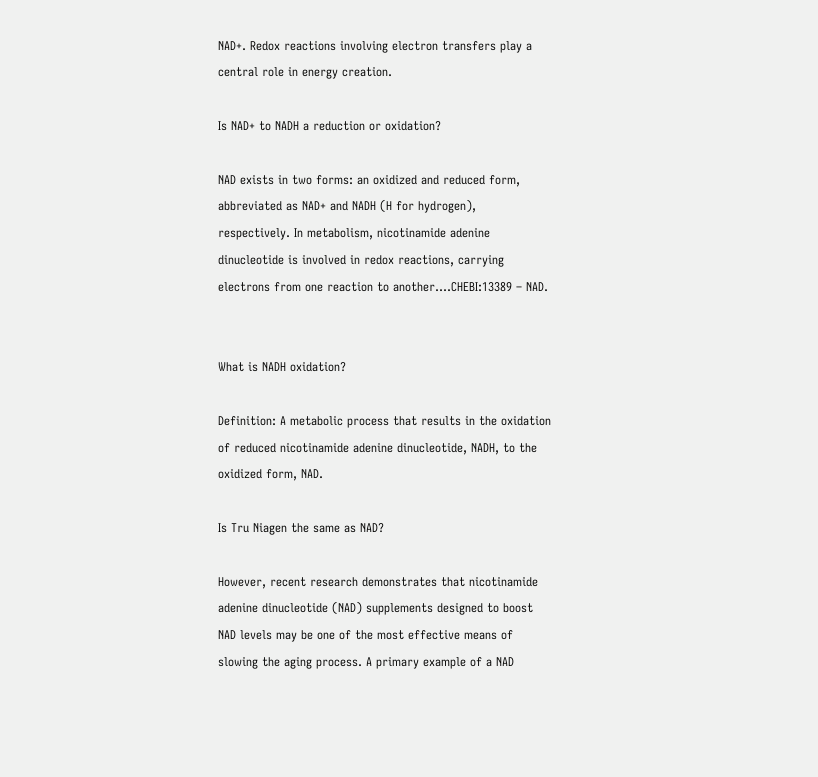NAD+. Redox reactions involving electron transfers play a central role in energy creation.

Is NAD+ to NADH a reduction or oxidation?

NAD exists in two forms: an oxidized and reduced form, abbreviated as NAD+ and NADH (H for hydrogen), respectively. In metabolism, nicotinamide adenine dinucleotide is involved in redox reactions, carrying electrons from one reaction to another….CHEBI:13389 – NAD.


What is NADH oxidation?

Definition: A metabolic process that results in the oxidation of reduced nicotinamide adenine dinucleotide, NADH, to the oxidized form, NAD.

Is Tru Niagen the same as NAD?

However, recent research demonstrates that nicotinamide adenine dinucleotide (NAD) supplements designed to boost NAD levels may be one of the most effective means of slowing the aging process. A primary example of a NAD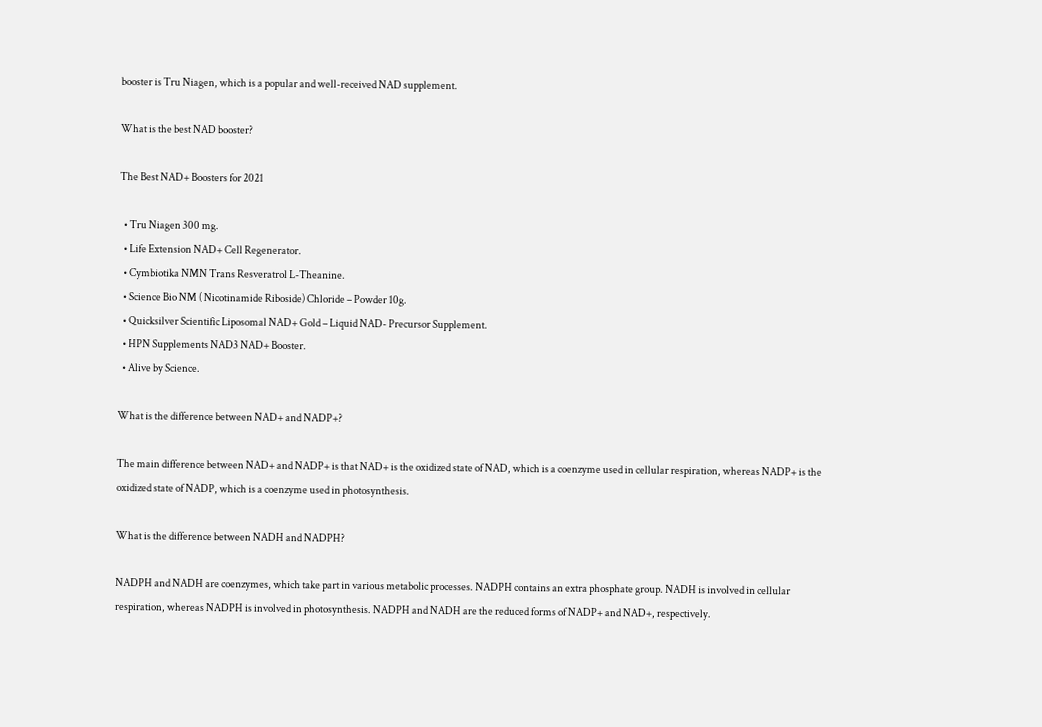booster is Tru Niagen, which is a popular and well-received NAD supplement.

What is the best NAD booster?

The Best NAD+ Boosters for 2021

  • Tru Niagen 300 mg.
  • Life Extension NAD+ Cell Regenerator.
  • Cymbiotika NMN Trans Resveratrol L-Theanine.
  • Science Bio NM ( Nicotinamide Riboside) Chloride – Powder 10g.
  • Quicksilver Scientific Liposomal NAD+ Gold – Liquid NAD- Precursor Supplement.
  • HPN Supplements NAD3 NAD+ Booster.
  • Alive by Science.

What is the difference between NAD+ and NADP+?

The main difference between NAD+ and NADP+ is that NAD+ is the oxidized state of NAD, which is a coenzyme used in cellular respiration, whereas NADP+ is the oxidized state of NADP, which is a coenzyme used in photosynthesis.

What is the difference between NADH and NADPH?

NADPH and NADH are coenzymes, which take part in various metabolic processes. NADPH contains an extra phosphate group. NADH is involved in cellular respiration, whereas NADPH is involved in photosynthesis. NADPH and NADH are the reduced forms of NADP+ and NAD+, respectively.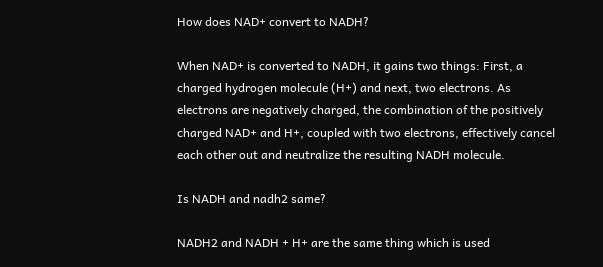How does NAD+ convert to NADH?

When NAD+ is converted to NADH, it gains two things: First, a charged hydrogen molecule (H+) and next, two electrons. As electrons are negatively charged, the combination of the positively charged NAD+ and H+, coupled with two electrons, effectively cancel each other out and neutralize the resulting NADH molecule.

Is NADH and nadh2 same?

NADH2 and NADH + H+ are the same thing which is used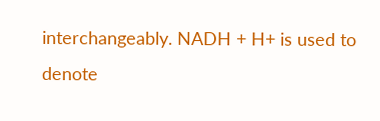interchangeably. NADH + H+ is used to denote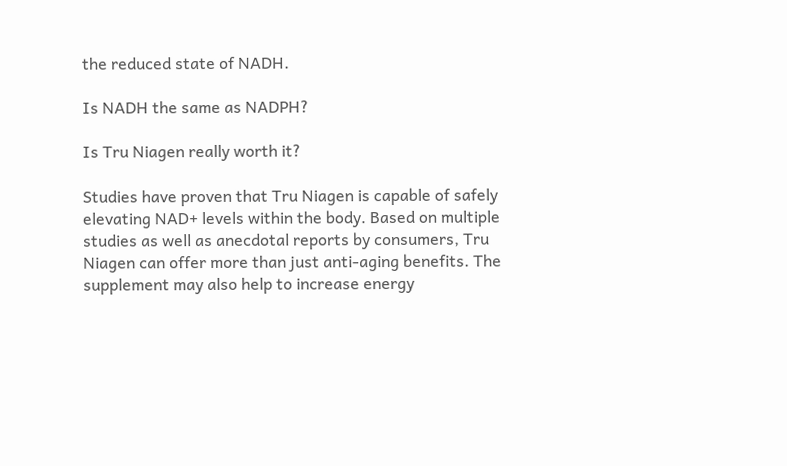the reduced state of NADH.

Is NADH the same as NADPH?

Is Tru Niagen really worth it?

Studies have proven that Tru Niagen is capable of safely elevating NAD+ levels within the body. Based on multiple studies as well as anecdotal reports by consumers, Tru Niagen can offer more than just anti-aging benefits. The supplement may also help to increase energy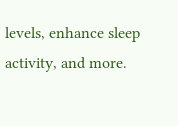levels, enhance sleep activity, and more.